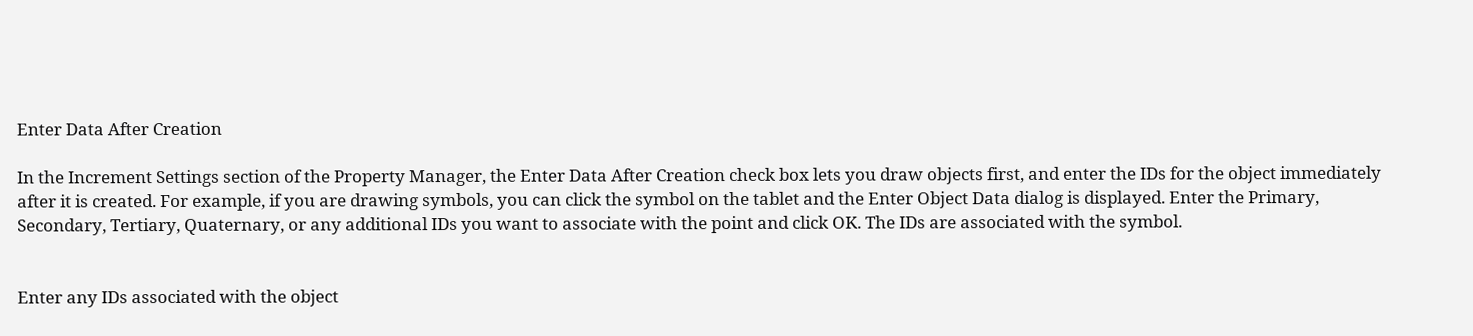Enter Data After Creation

In the Increment Settings section of the Property Manager, the Enter Data After Creation check box lets you draw objects first, and enter the IDs for the object immediately after it is created. For example, if you are drawing symbols, you can click the symbol on the tablet and the Enter Object Data dialog is displayed. Enter the Primary, Secondary, Tertiary, Quaternary, or any additional IDs you want to associate with the point and click OK. The IDs are associated with the symbol.


Enter any IDs associated with the object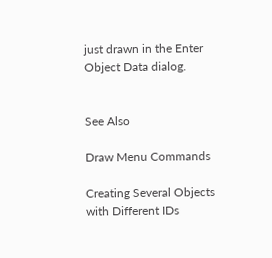just drawn in the Enter Object Data dialog.


See Also

Draw Menu Commands

Creating Several Objects with Different IDs